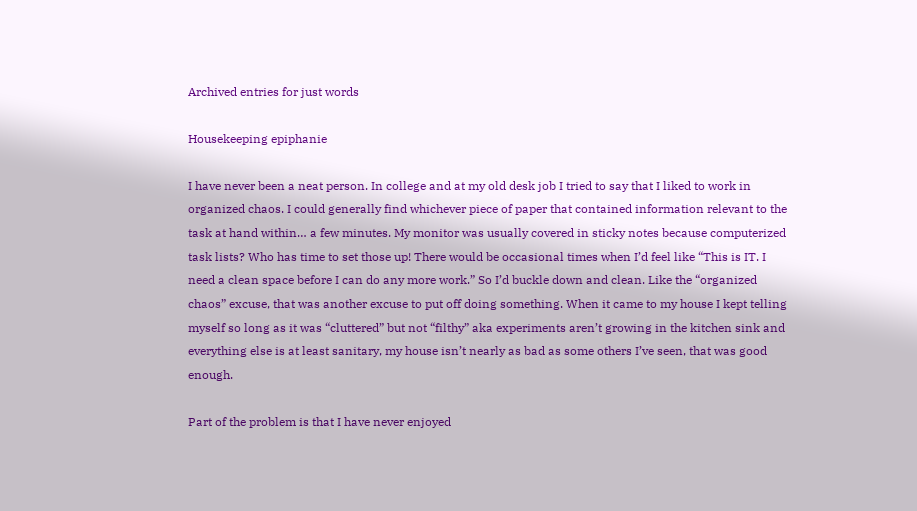Archived entries for just words

Housekeeping epiphanie

I have never been a neat person. In college and at my old desk job I tried to say that I liked to work in organized chaos. I could generally find whichever piece of paper that contained information relevant to the task at hand within… a few minutes. My monitor was usually covered in sticky notes because computerized task lists? Who has time to set those up! There would be occasional times when I’d feel like “This is IT. I need a clean space before I can do any more work.” So I’d buckle down and clean. Like the “organized chaos” excuse, that was another excuse to put off doing something. When it came to my house I kept telling myself so long as it was “cluttered” but not “filthy” aka experiments aren’t growing in the kitchen sink and everything else is at least sanitary, my house isn’t nearly as bad as some others I’ve seen, that was good enough.

Part of the problem is that I have never enjoyed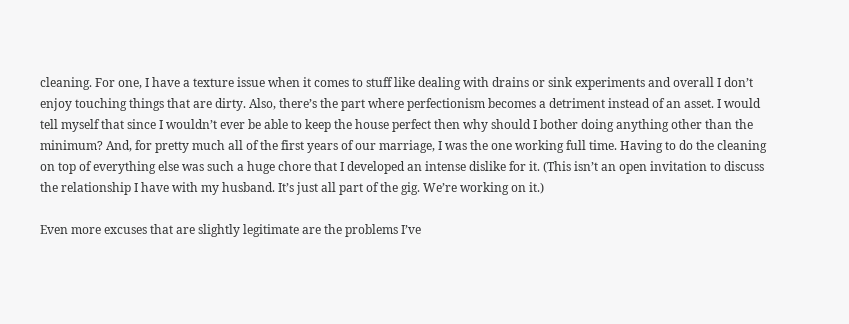cleaning. For one, I have a texture issue when it comes to stuff like dealing with drains or sink experiments and overall I don’t enjoy touching things that are dirty. Also, there’s the part where perfectionism becomes a detriment instead of an asset. I would tell myself that since I wouldn’t ever be able to keep the house perfect then why should I bother doing anything other than the minimum? And, for pretty much all of the first years of our marriage, I was the one working full time. Having to do the cleaning on top of everything else was such a huge chore that I developed an intense dislike for it. (This isn’t an open invitation to discuss the relationship I have with my husband. It’s just all part of the gig. We’re working on it.)

Even more excuses that are slightly legitimate are the problems I’ve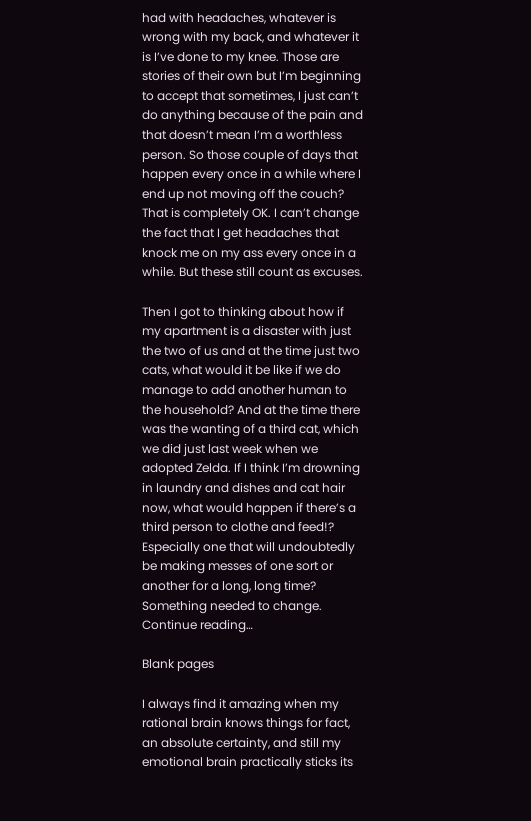had with headaches, whatever is wrong with my back, and whatever it is I’ve done to my knee. Those are stories of their own but I’m beginning to accept that sometimes, I just can’t do anything because of the pain and that doesn’t mean I’m a worthless person. So those couple of days that happen every once in a while where I end up not moving off the couch? That is completely OK. I can’t change the fact that I get headaches that knock me on my ass every once in a while. But these still count as excuses.

Then I got to thinking about how if my apartment is a disaster with just the two of us and at the time just two cats, what would it be like if we do manage to add another human to the household? And at the time there was the wanting of a third cat, which we did just last week when we adopted Zelda. If I think I’m drowning in laundry and dishes and cat hair now, what would happen if there’s a third person to clothe and feed!? Especially one that will undoubtedly be making messes of one sort or another for a long, long time? Something needed to change. Continue reading…

Blank pages

I always find it amazing when my rational brain knows things for fact, an absolute certainty, and still my emotional brain practically sticks its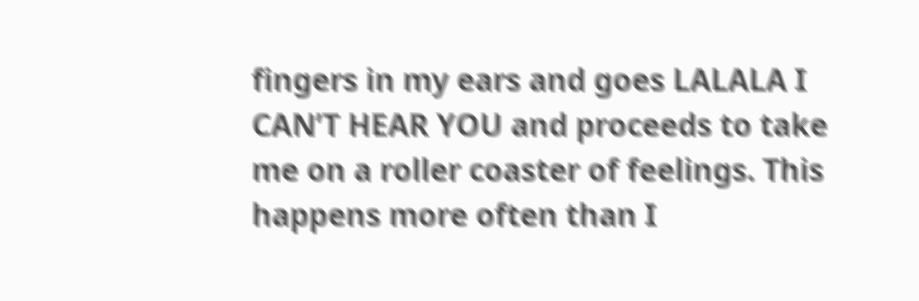fingers in my ears and goes LALALA I CAN’T HEAR YOU and proceeds to take me on a roller coaster of feelings. This happens more often than I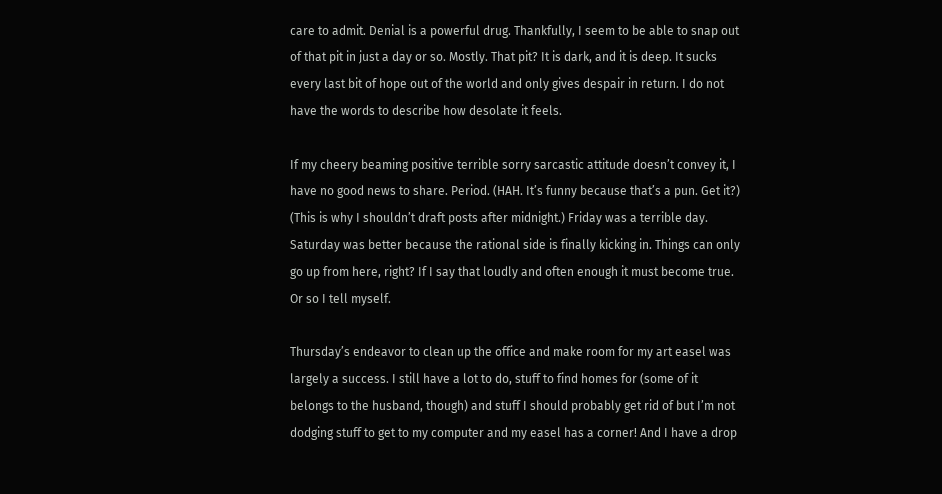care to admit. Denial is a powerful drug. Thankfully, I seem to be able to snap out of that pit in just a day or so. Mostly. That pit? It is dark, and it is deep. It sucks every last bit of hope out of the world and only gives despair in return. I do not have the words to describe how desolate it feels.

If my cheery beaming positive terrible sorry sarcastic attitude doesn’t convey it, I have no good news to share. Period. (HAH. It’s funny because that’s a pun. Get it?) (This is why I shouldn’t draft posts after midnight.) Friday was a terrible day. Saturday was better because the rational side is finally kicking in. Things can only go up from here, right? If I say that loudly and often enough it must become true. Or so I tell myself.

Thursday’s endeavor to clean up the office and make room for my art easel was largely a success. I still have a lot to do, stuff to find homes for (some of it belongs to the husband, though) and stuff I should probably get rid of but I’m not dodging stuff to get to my computer and my easel has a corner! And I have a drop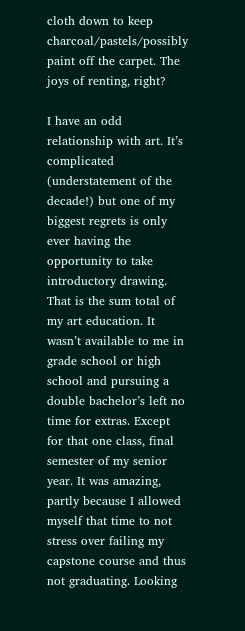cloth down to keep charcoal/pastels/possibly paint off the carpet. The joys of renting, right?

I have an odd relationship with art. It’s complicated (understatement of the decade!) but one of my biggest regrets is only ever having the opportunity to take introductory drawing. That is the sum total of my art education. It wasn’t available to me in grade school or high school and pursuing a double bachelor’s left no time for extras. Except for that one class, final semester of my senior year. It was amazing, partly because I allowed myself that time to not stress over failing my capstone course and thus not graduating. Looking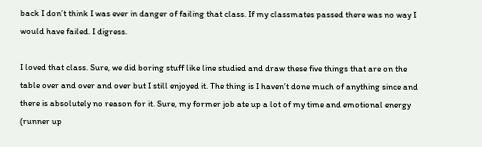back I don’t think I was ever in danger of failing that class. If my classmates passed there was no way I would have failed. I digress.

I loved that class. Sure, we did boring stuff like line studied and draw these five things that are on the table over and over and over but I still enjoyed it. The thing is I haven’t done much of anything since and there is absolutely no reason for it. Sure, my former job ate up a lot of my time and emotional energy (runner up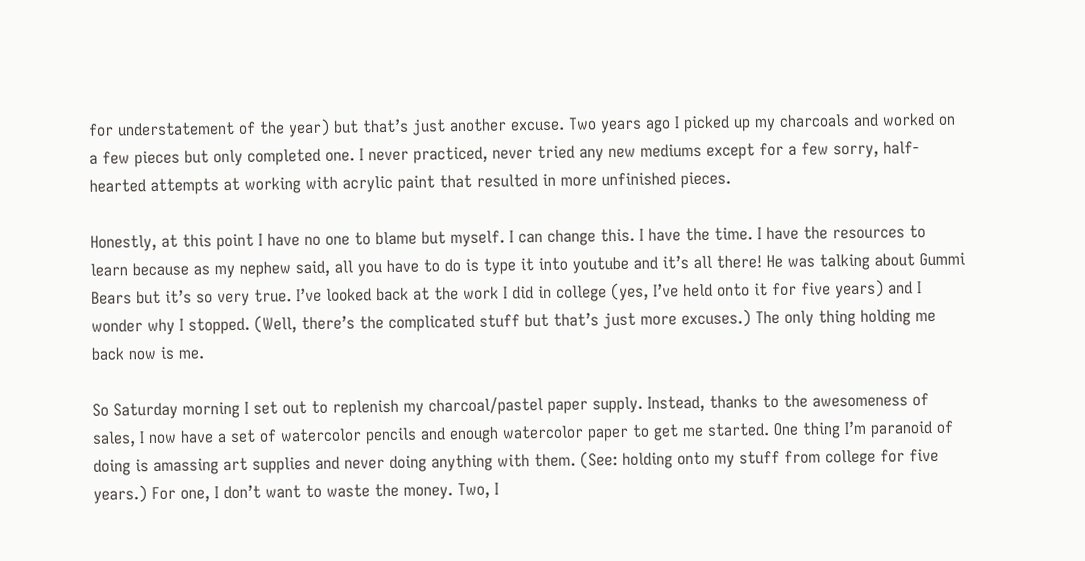for understatement of the year) but that’s just another excuse. Two years ago I picked up my charcoals and worked on a few pieces but only completed one. I never practiced, never tried any new mediums except for a few sorry, half-hearted attempts at working with acrylic paint that resulted in more unfinished pieces.

Honestly, at this point I have no one to blame but myself. I can change this. I have the time. I have the resources to learn because as my nephew said, all you have to do is type it into youtube and it’s all there! He was talking about Gummi Bears but it’s so very true. I’ve looked back at the work I did in college (yes, I’ve held onto it for five years) and I wonder why I stopped. (Well, there’s the complicated stuff but that’s just more excuses.) The only thing holding me back now is me.

So Saturday morning I set out to replenish my charcoal/pastel paper supply. Instead, thanks to the awesomeness of sales, I now have a set of watercolor pencils and enough watercolor paper to get me started. One thing I’m paranoid of doing is amassing art supplies and never doing anything with them. (See: holding onto my stuff from college for five years.) For one, I don’t want to waste the money. Two, I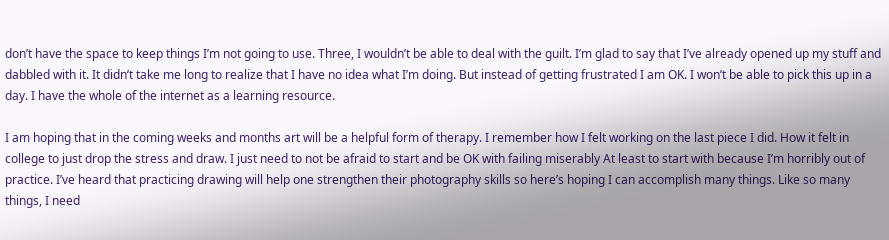don’t have the space to keep things I’m not going to use. Three, I wouldn’t be able to deal with the guilt. I’m glad to say that I’ve already opened up my stuff and dabbled with it. It didn’t take me long to realize that I have no idea what I’m doing. But instead of getting frustrated I am OK. I won’t be able to pick this up in a day. I have the whole of the internet as a learning resource.

I am hoping that in the coming weeks and months art will be a helpful form of therapy. I remember how I felt working on the last piece I did. How it felt in college to just drop the stress and draw. I just need to not be afraid to start and be OK with failing miserably At least to start with because I’m horribly out of practice. I’ve heard that practicing drawing will help one strengthen their photography skills so here’s hoping I can accomplish many things. Like so many things, I need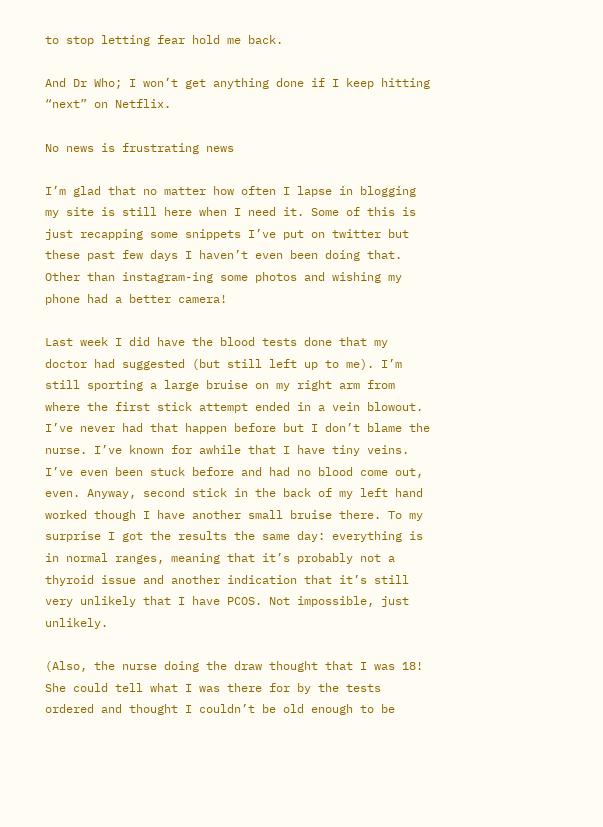to stop letting fear hold me back.

And Dr Who; I won’t get anything done if I keep hitting “next” on Netflix.

No news is frustrating news

I’m glad that no matter how often I lapse in blogging my site is still here when I need it. Some of this is just recapping some snippets I’ve put on twitter but these past few days I haven’t even been doing that. Other than instagram-ing some photos and wishing my phone had a better camera!

Last week I did have the blood tests done that my doctor had suggested (but still left up to me). I’m still sporting a large bruise on my right arm from where the first stick attempt ended in a vein blowout. I’ve never had that happen before but I don’t blame the nurse. I’ve known for awhile that I have tiny veins. I’ve even been stuck before and had no blood come out, even. Anyway, second stick in the back of my left hand worked though I have another small bruise there. To my surprise I got the results the same day: everything is in normal ranges, meaning that it’s probably not a thyroid issue and another indication that it’s still very unlikely that I have PCOS. Not impossible, just unlikely.

(Also, the nurse doing the draw thought that I was 18! She could tell what I was there for by the tests ordered and thought I couldn’t be old enough to be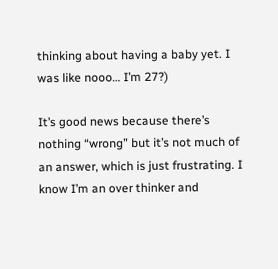thinking about having a baby yet. I was like nooo… I’m 27?)

It’s good news because there’s nothing “wrong” but it’s not much of an answer, which is just frustrating. I know I’m an over thinker and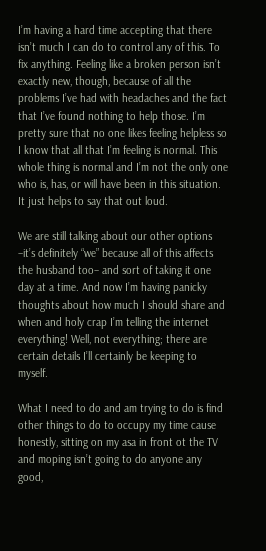I’m having a hard time accepting that there isn’t much I can do to control any of this. To fix anything. Feeling like a broken person isn’t exactly new, though, because of all the problems I’ve had with headaches and the fact that I’ve found nothing to help those. I’m pretty sure that no one likes feeling helpless so I know that all that I’m feeling is normal. This whole thing is normal and I’m not the only one who is, has, or will have been in this situation. It just helps to say that out loud.

We are still talking about our other options –it’s definitely “we” because all of this affects the husband too– and sort of taking it one day at a time. And now I’m having panicky thoughts about how much I should share and when and holy crap I’m telling the internet everything! Well, not everything; there are certain details I’ll certainly be keeping to myself.

What I need to do and am trying to do is find other things to do to occupy my time cause honestly, sitting on my asa in front ot the TV and moping isn’t going to do anyone any good,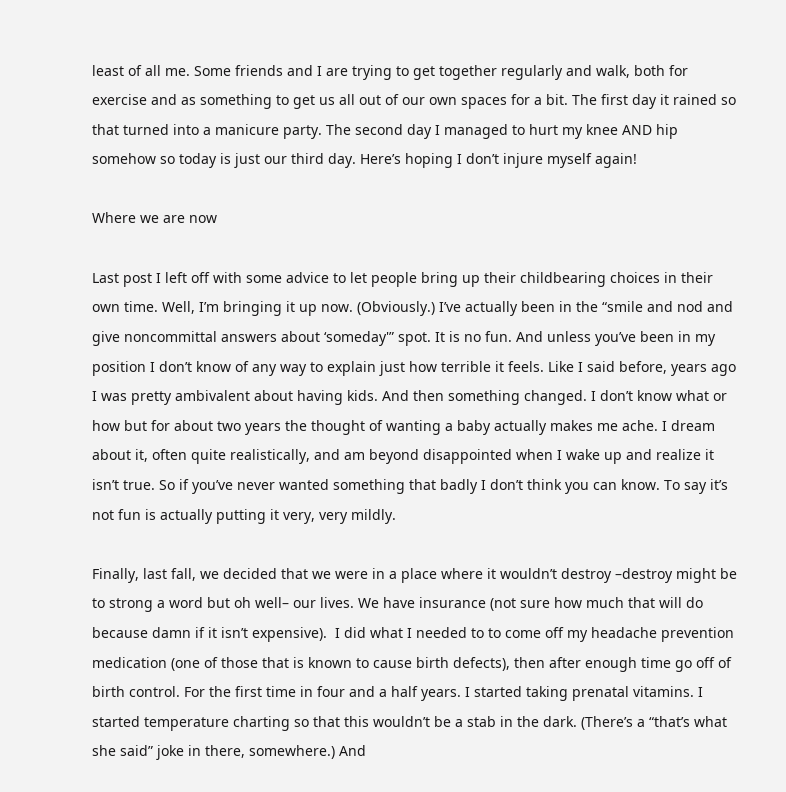least of all me. Some friends and I are trying to get together regularly and walk, both for exercise and as something to get us all out of our own spaces for a bit. The first day it rained so that turned into a manicure party. The second day I managed to hurt my knee AND hip somehow so today is just our third day. Here’s hoping I don’t injure myself again!

Where we are now

Last post I left off with some advice to let people bring up their childbearing choices in their own time. Well, I’m bringing it up now. (Obviously.) I’ve actually been in the “smile and nod and give noncommittal answers about ‘someday'” spot. It is no fun. And unless you’ve been in my position I don’t know of any way to explain just how terrible it feels. Like I said before, years ago I was pretty ambivalent about having kids. And then something changed. I don’t know what or how but for about two years the thought of wanting a baby actually makes me ache. I dream about it, often quite realistically, and am beyond disappointed when I wake up and realize it isn’t true. So if you’ve never wanted something that badly I don’t think you can know. To say it’s not fun is actually putting it very, very mildly.

Finally, last fall, we decided that we were in a place where it wouldn’t destroy –destroy might be to strong a word but oh well– our lives. We have insurance (not sure how much that will do because damn if it isn’t expensive).  I did what I needed to to come off my headache prevention medication (one of those that is known to cause birth defects), then after enough time go off of birth control. For the first time in four and a half years. I started taking prenatal vitamins. I started temperature charting so that this wouldn’t be a stab in the dark. (There’s a “that’s what she said” joke in there, somewhere.) And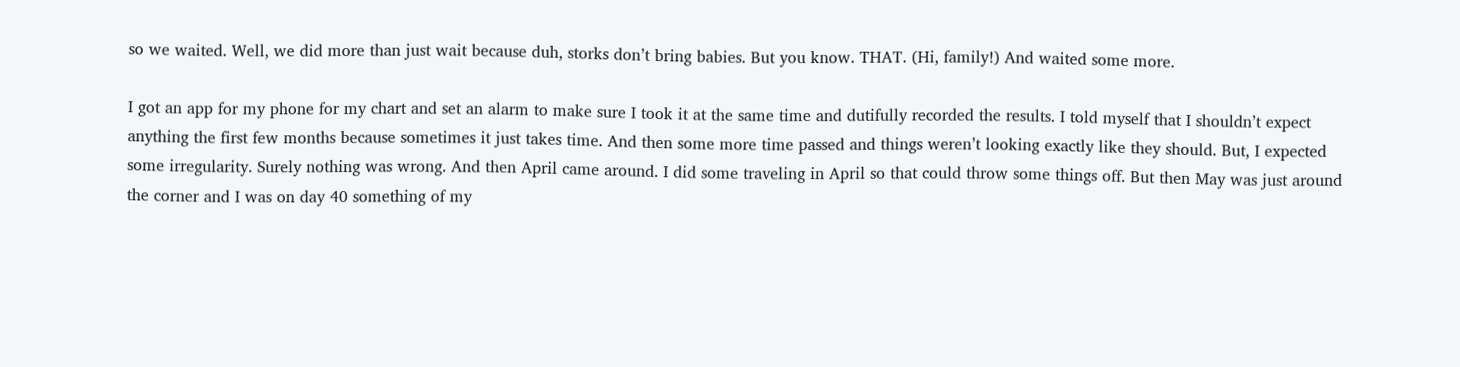so we waited. Well, we did more than just wait because duh, storks don’t bring babies. But you know. THAT. (Hi, family!) And waited some more.

I got an app for my phone for my chart and set an alarm to make sure I took it at the same time and dutifully recorded the results. I told myself that I shouldn’t expect anything the first few months because sometimes it just takes time. And then some more time passed and things weren’t looking exactly like they should. But, I expected some irregularity. Surely nothing was wrong. And then April came around. I did some traveling in April so that could throw some things off. But then May was just around the corner and I was on day 40 something of my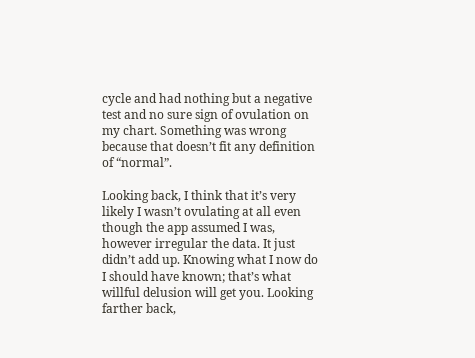cycle and had nothing but a negative test and no sure sign of ovulation on my chart. Something was wrong because that doesn’t fit any definition of “normal”.

Looking back, I think that it’s very likely I wasn’t ovulating at all even though the app assumed I was, however irregular the data. It just didn’t add up. Knowing what I now do I should have known; that’s what willful delusion will get you. Looking farther back,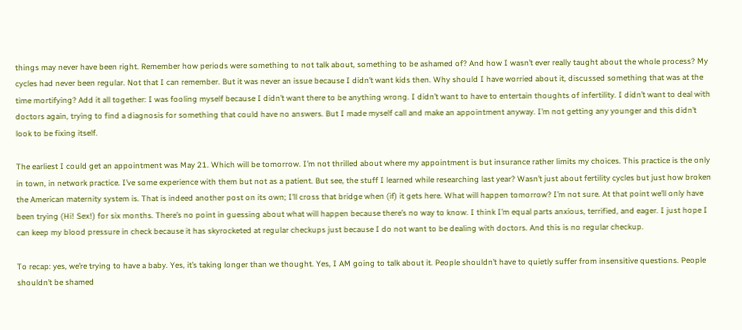things may never have been right. Remember how periods were something to not talk about, something to be ashamed of? And how I wasn’t ever really taught about the whole process? My cycles had never been regular. Not that I can remember. But it was never an issue because I didn’t want kids then. Why should I have worried about it, discussed something that was at the time mortifying? Add it all together: I was fooling myself because I didn’t want there to be anything wrong. I didn’t want to have to entertain thoughts of infertility. I didn’t want to deal with doctors again, trying to find a diagnosis for something that could have no answers. But I made myself call and make an appointment anyway. I’m not getting any younger and this didn’t look to be fixing itself.

The earliest I could get an appointment was May 21. Which will be tomorrow. I’m not thrilled about where my appointment is but insurance rather limits my choices. This practice is the only in town, in network practice. I’ve some experience with them but not as a patient. But see, the stuff I learned while researching last year? Wasn’t just about fertility cycles but just how broken the American maternity system is. That is indeed another post on its own; I’ll cross that bridge when (if) it gets here. What will happen tomorrow? I’m not sure. At that point we’ll only have been trying (Hi! Sex!) for six months. There’s no point in guessing about what will happen because there’s no way to know. I think I’m equal parts anxious, terrified, and eager. I just hope I can keep my blood pressure in check because it has skyrocketed at regular checkups just because I do not want to be dealing with doctors. And this is no regular checkup.

To recap: yes, we’re trying to have a baby. Yes, it’s taking longer than we thought. Yes, I AM going to talk about it. People shouldn’t have to quietly suffer from insensitive questions. People shouldn’t be shamed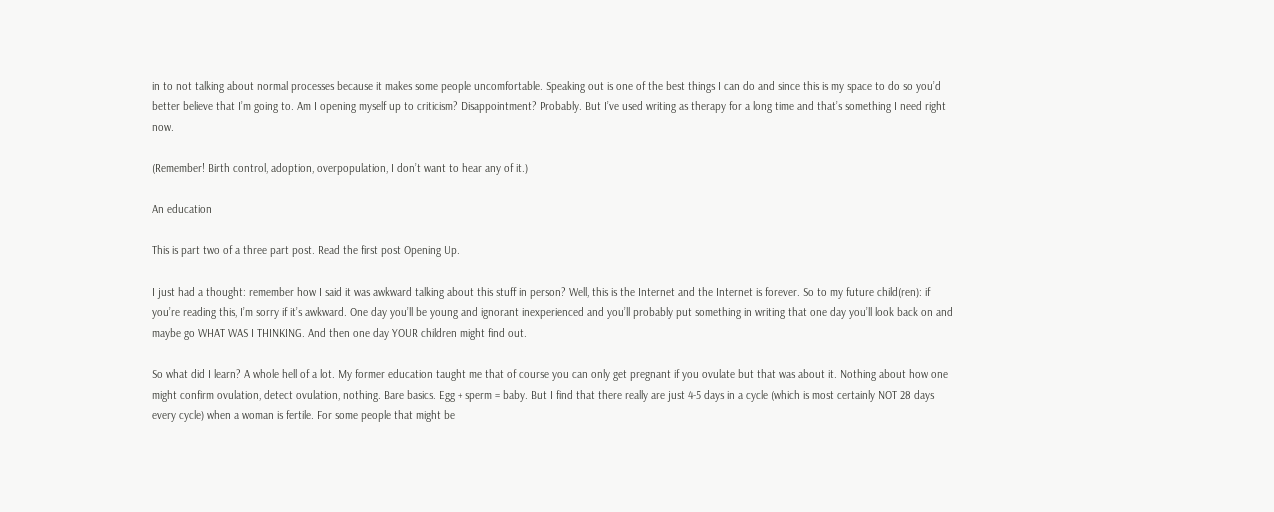in to not talking about normal processes because it makes some people uncomfortable. Speaking out is one of the best things I can do and since this is my space to do so you’d better believe that I’m going to. Am I opening myself up to criticism? Disappointment? Probably. But I’ve used writing as therapy for a long time and that’s something I need right now.

(Remember! Birth control, adoption, overpopulation, I don’t want to hear any of it.)

An education

This is part two of a three part post. Read the first post Opening Up.

I just had a thought: remember how I said it was awkward talking about this stuff in person? Well, this is the Internet and the Internet is forever. So to my future child(ren): if you’re reading this, I’m sorry if it’s awkward. One day you’ll be young and ignorant inexperienced and you’ll probably put something in writing that one day you’ll look back on and maybe go WHAT WAS I THINKING. And then one day YOUR children might find out.

So what did I learn? A whole hell of a lot. My former education taught me that of course you can only get pregnant if you ovulate but that was about it. Nothing about how one might confirm ovulation, detect ovulation, nothing. Bare basics. Egg + sperm = baby. But I find that there really are just 4-5 days in a cycle (which is most certainly NOT 28 days every cycle) when a woman is fertile. For some people that might be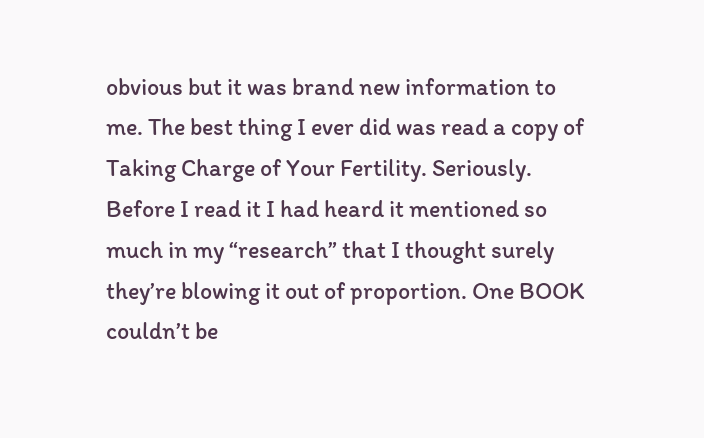obvious but it was brand new information to me. The best thing I ever did was read a copy of Taking Charge of Your Fertility. Seriously. Before I read it I had heard it mentioned so much in my “research” that I thought surely they’re blowing it out of proportion. One BOOK couldn’t be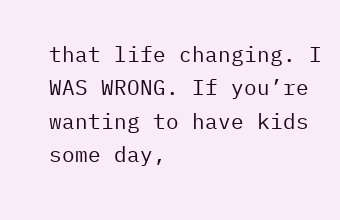that life changing. I WAS WRONG. If you’re wanting to have kids some day,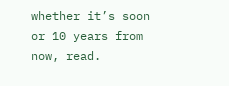whether it’s soon or 10 years from now, read.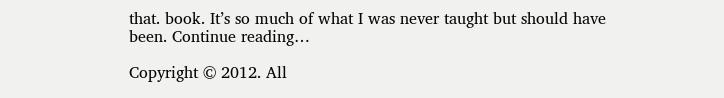that. book. It’s so much of what I was never taught but should have been. Continue reading…

Copyright © 2012. All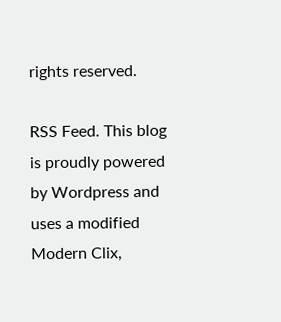rights reserved.

RSS Feed. This blog is proudly powered by Wordpress and uses a modified Modern Clix,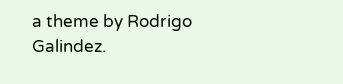a theme by Rodrigo Galindez.